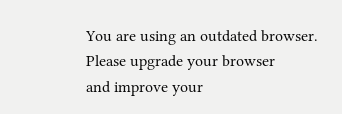You are using an outdated browser.
Please upgrade your browser
and improve your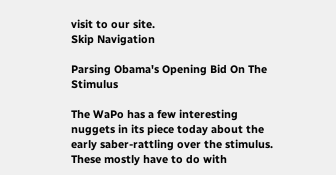visit to our site.
Skip Navigation

Parsing Obama's Opening Bid On The Stimulus

The WaPo has a few interesting nuggets in its piece today about the early saber-rattling over the stimulus. These mostly have to do with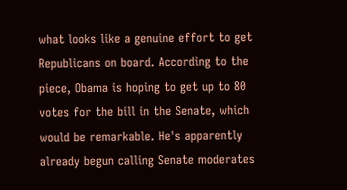what looks like a genuine effort to get Republicans on board. According to the piece, Obama is hoping to get up to 80 votes for the bill in the Senate, which would be remarkable. He's apparently already begun calling Senate moderates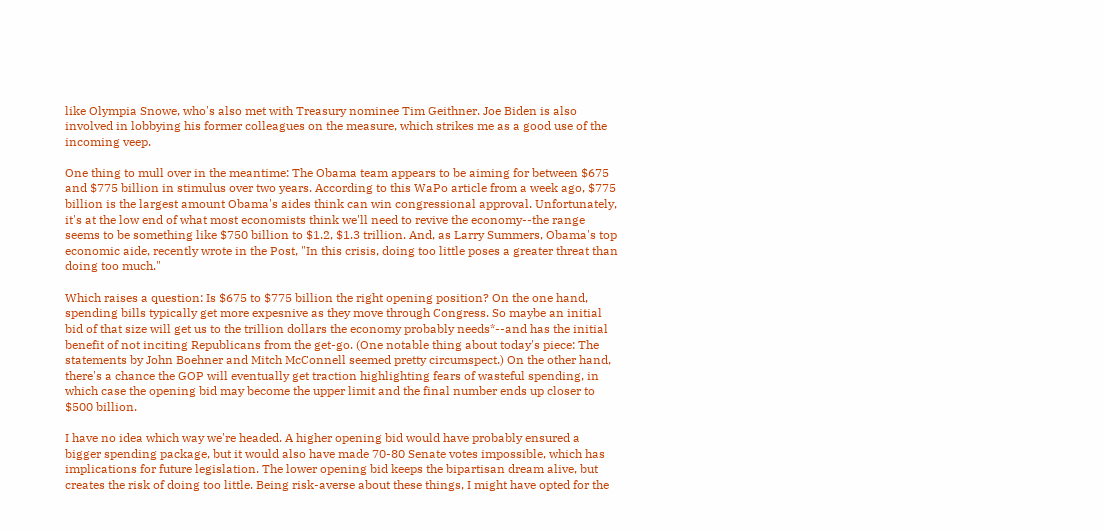like Olympia Snowe, who's also met with Treasury nominee Tim Geithner. Joe Biden is also involved in lobbying his former colleagues on the measure, which strikes me as a good use of the incoming veep.

One thing to mull over in the meantime: The Obama team appears to be aiming for between $675 and $775 billion in stimulus over two years. According to this WaPo article from a week ago, $775 billion is the largest amount Obama's aides think can win congressional approval. Unfortunately, it's at the low end of what most economists think we'll need to revive the economy--the range seems to be something like $750 billion to $1.2, $1.3 trillion. And, as Larry Summers, Obama's top economic aide, recently wrote in the Post, "In this crisis, doing too little poses a greater threat than doing too much."

Which raises a question: Is $675 to $775 billion the right opening position? On the one hand, spending bills typically get more expesnive as they move through Congress. So maybe an initial bid of that size will get us to the trillion dollars the economy probably needs*--and has the initial benefit of not inciting Republicans from the get-go. (One notable thing about today's piece: The statements by John Boehner and Mitch McConnell seemed pretty circumspect.) On the other hand, there's a chance the GOP will eventually get traction highlighting fears of wasteful spending, in which case the opening bid may become the upper limit and the final number ends up closer to $500 billion.

I have no idea which way we're headed. A higher opening bid would have probably ensured a bigger spending package, but it would also have made 70-80 Senate votes impossible, which has implications for future legislation. The lower opening bid keeps the bipartisan dream alive, but creates the risk of doing too little. Being risk-averse about these things, I might have opted for the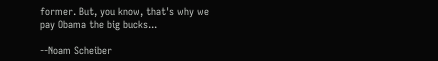former. But, you know, that's why we pay Obama the big bucks...

--Noam Scheiber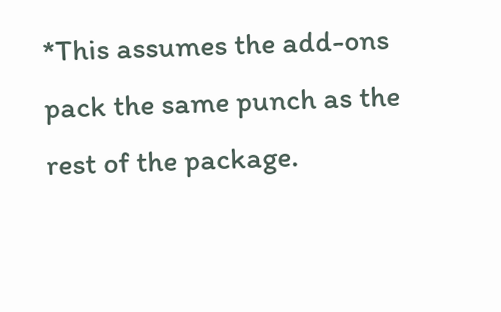*This assumes the add-ons pack the same punch as the rest of the package.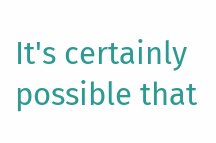It's certainly possible that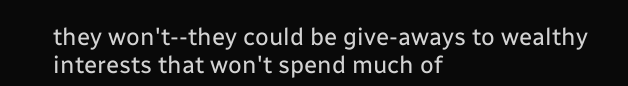they won't--they could be give-aways to wealthy interests that won't spend much of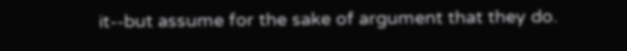it--but assume for the sake of argument that they do.